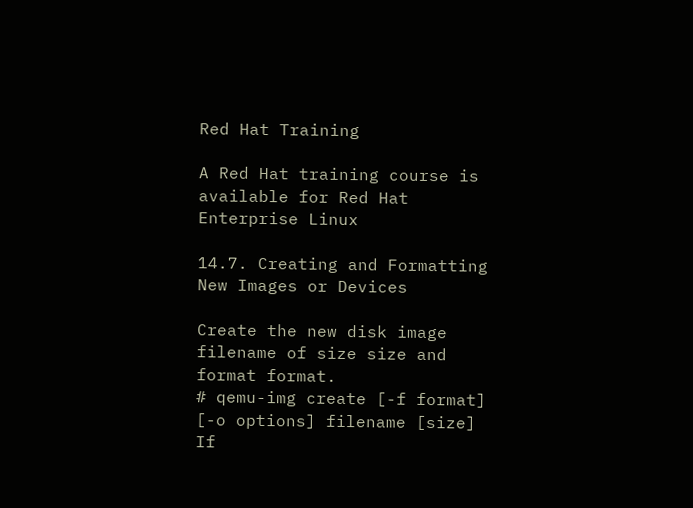Red Hat Training

A Red Hat training course is available for Red Hat Enterprise Linux

14.7. Creating and Formatting New Images or Devices

Create the new disk image filename of size size and format format.
# qemu-img create [-f format] [-o options] filename [size]
If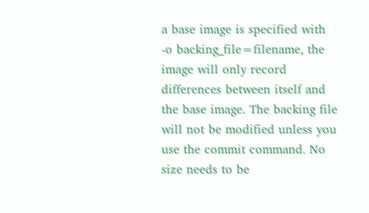a base image is specified with -o backing_file=filename, the image will only record differences between itself and the base image. The backing file will not be modified unless you use the commit command. No size needs to be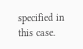specified in this case.